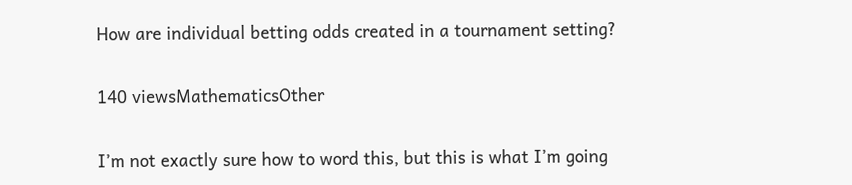How are individual betting odds created in a tournament setting?

140 viewsMathematicsOther

I’m not exactly sure how to word this, but this is what I’m going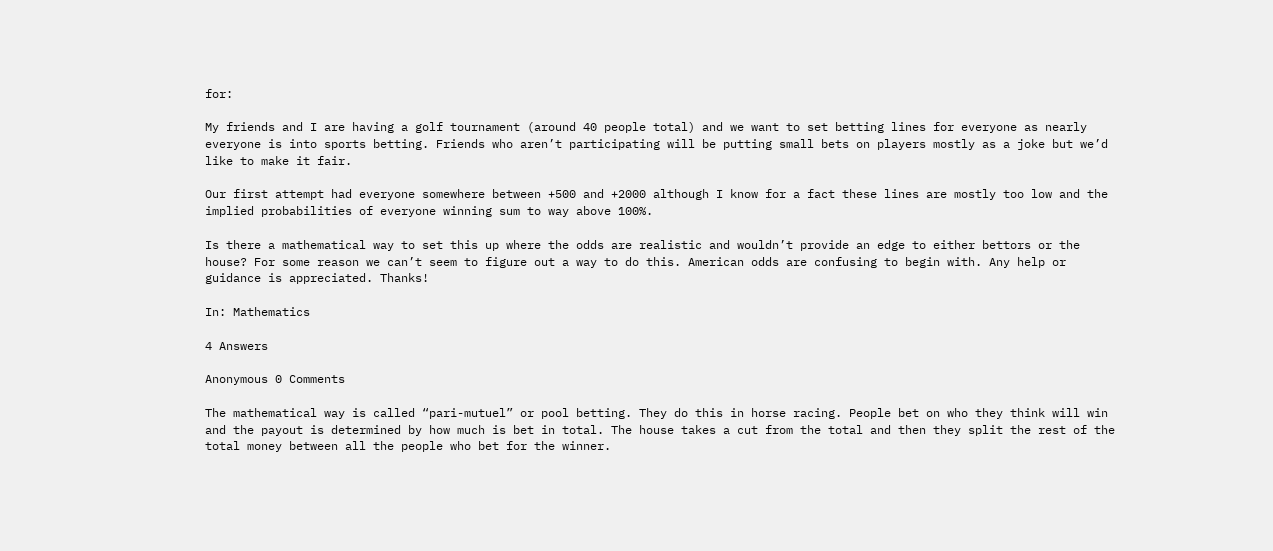for:

My friends and I are having a golf tournament (around 40 people total) and we want to set betting lines for everyone as nearly everyone is into sports betting. Friends who aren’t participating will be putting small bets on players mostly as a joke but we’d like to make it fair.

Our first attempt had everyone somewhere between +500 and +2000 although I know for a fact these lines are mostly too low and the implied probabilities of everyone winning sum to way above 100%.

Is there a mathematical way to set this up where the odds are realistic and wouldn’t provide an edge to either bettors or the house? For some reason we can’t seem to figure out a way to do this. American odds are confusing to begin with. Any help or guidance is appreciated. Thanks!

In: Mathematics

4 Answers

Anonymous 0 Comments

The mathematical way is called “pari-mutuel” or pool betting. They do this in horse racing. People bet on who they think will win and the payout is determined by how much is bet in total. The house takes a cut from the total and then they split the rest of the total money between all the people who bet for the winner.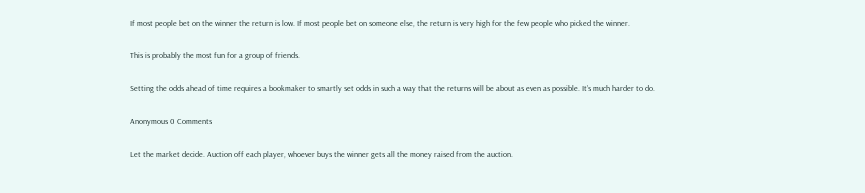If most people bet on the winner the return is low. If most people bet on someone else, the return is very high for the few people who picked the winner.

This is probably the most fun for a group of friends.

Setting the odds ahead of time requires a bookmaker to smartly set odds in such a way that the returns will be about as even as possible. It’s much harder to do.

Anonymous 0 Comments

Let the market decide. Auction off each player, whoever buys the winner gets all the money raised from the auction.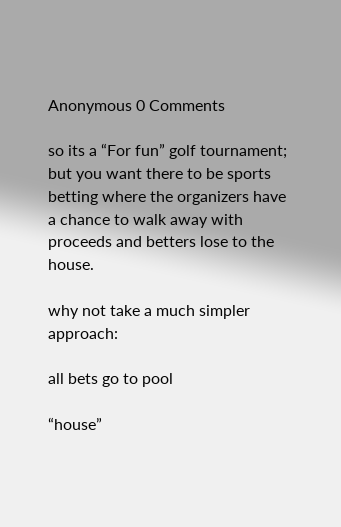Anonymous 0 Comments

so its a “For fun” golf tournament; but you want there to be sports betting where the organizers have a chance to walk away with proceeds and betters lose to the house.

why not take a much simpler approach:

all bets go to pool

“house”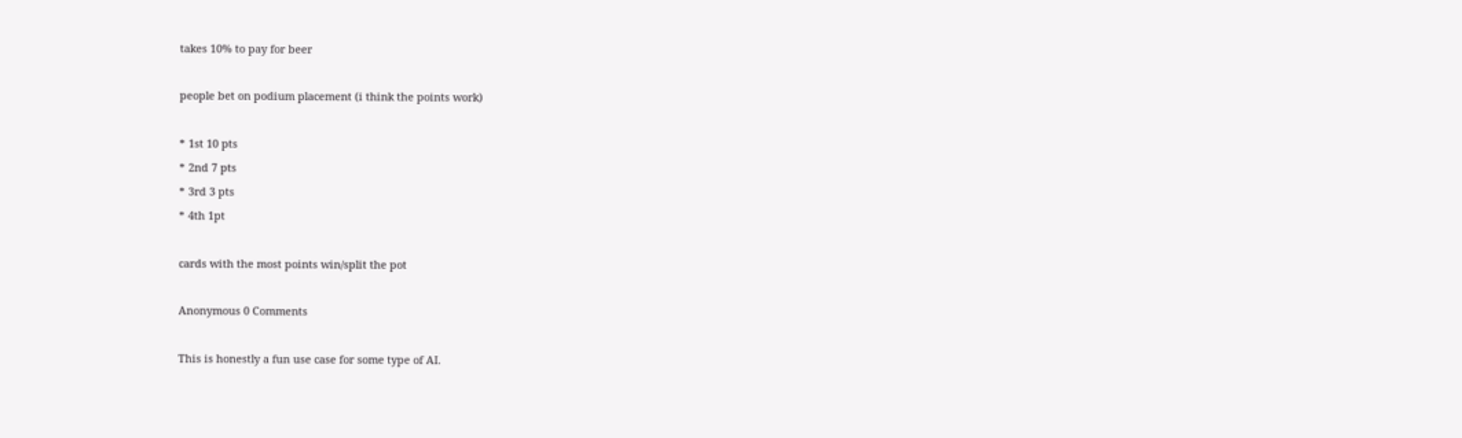takes 10% to pay for beer

people bet on podium placement (i think the points work)

* 1st 10 pts
* 2nd 7 pts
* 3rd 3 pts
* 4th 1pt

cards with the most points win/split the pot

Anonymous 0 Comments

This is honestly a fun use case for some type of AI.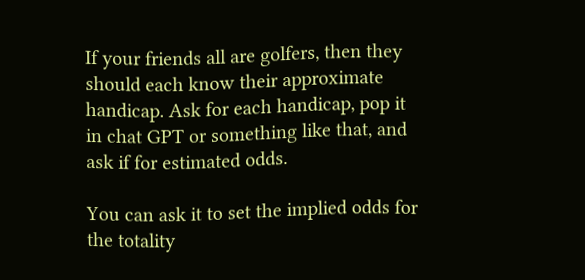If your friends all are golfers, then they should each know their approximate handicap. Ask for each handicap, pop it in chat GPT or something like that, and ask if for estimated odds.

You can ask it to set the implied odds for the totality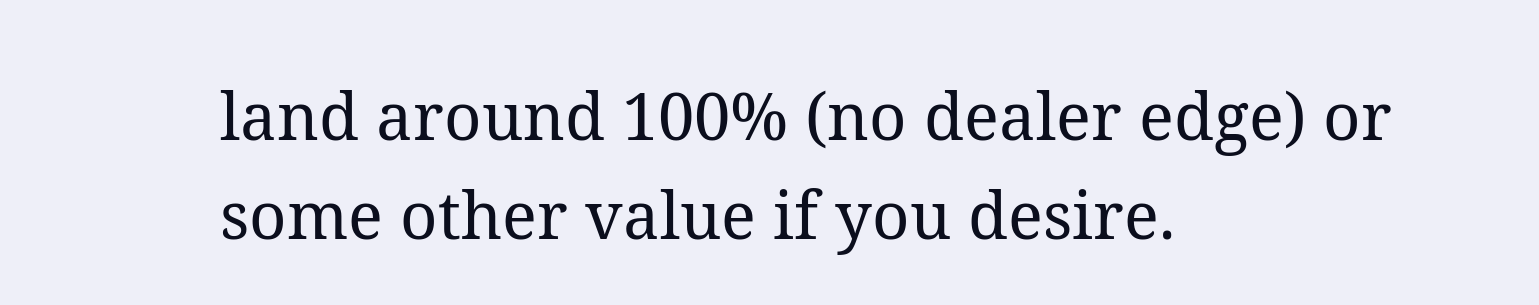land around 100% (no dealer edge) or some other value if you desire.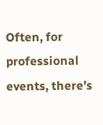Often, for professional events, there’s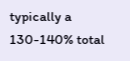typically a 130-140% total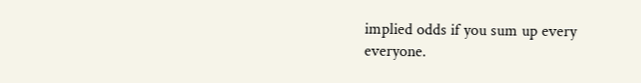implied odds if you sum up every everyone.